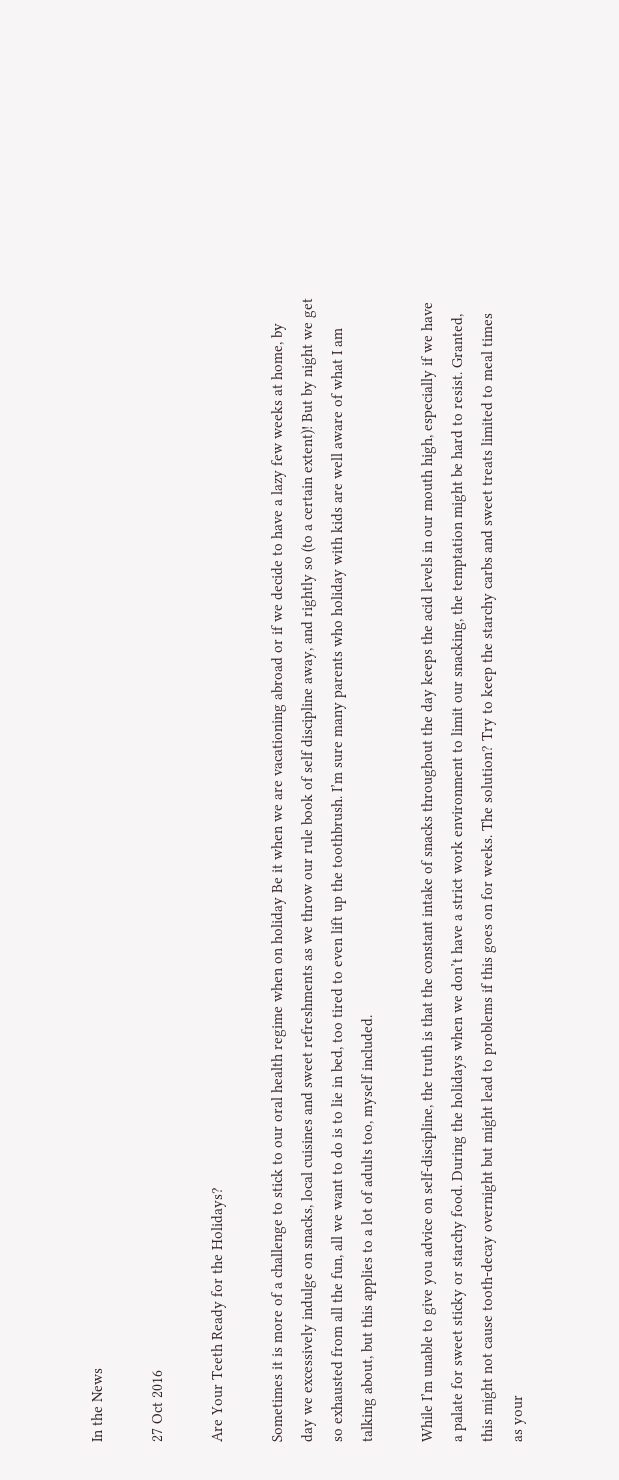In the News

27 Oct 2016

Are Your Teeth Ready for the Holidays?

Sometimes it is more of a challenge to stick to our oral health regime when on holiday Be it when we are vacationing abroad or if we decide to have a lazy few weeks at home, by day we excessively indulge on snacks, local cuisines and sweet refreshments as we throw our rule book of self discipline away, and rightly so (to a certain extent)! But by night we get so exhausted from all the fun, all we want to do is to lie in bed, too tired to even lift up the toothbrush. I’m sure many parents who holiday with kids are well aware of what I am talking about, but this applies to a lot of adults too, myself included.

While I’m unable to give you advice on self-discipline, the truth is that the constant intake of snacks throughout the day keeps the acid levels in our mouth high, especially if we have a palate for sweet sticky or starchy food. During the holidays when we don’t have a strict work environment to limit our snacking, the temptation might be hard to resist. Granted, this might not cause tooth-decay overnight but might lead to problems if this goes on for weeks. The solution? Try to keep the starchy carbs and sweet treats limited to meal times as your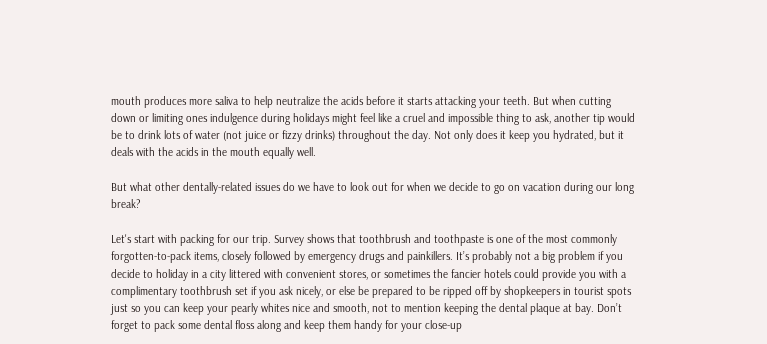mouth produces more saliva to help neutralize the acids before it starts attacking your teeth. But when cutting down or limiting ones indulgence during holidays might feel like a cruel and impossible thing to ask, another tip would be to drink lots of water (not juice or fizzy drinks) throughout the day. Not only does it keep you hydrated, but it deals with the acids in the mouth equally well.

But what other dentally-related issues do we have to look out for when we decide to go on vacation during our long break?

Let's start with packing for our trip. Survey shows that toothbrush and toothpaste is one of the most commonly forgotten-to-pack items, closely followed by emergency drugs and painkillers. It’s probably not a big problem if you decide to holiday in a city littered with convenient stores, or sometimes the fancier hotels could provide you with a complimentary toothbrush set if you ask nicely, or else be prepared to be ripped off by shopkeepers in tourist spots just so you can keep your pearly whites nice and smooth, not to mention keeping the dental plaque at bay. Don’t forget to pack some dental floss along and keep them handy for your close-up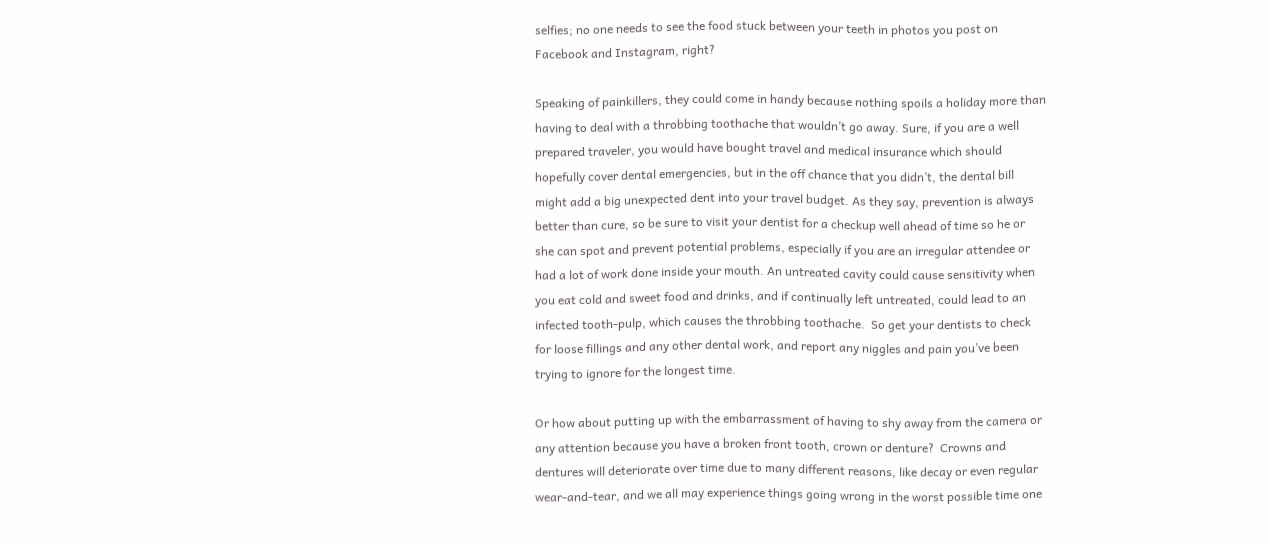selfies; no one needs to see the food stuck between your teeth in photos you post on Facebook and Instagram, right?

Speaking of painkillers, they could come in handy because nothing spoils a holiday more than having to deal with a throbbing toothache that wouldn’t go away. Sure, if you are a well prepared traveler, you would have bought travel and medical insurance which should hopefully cover dental emergencies, but in the off chance that you didn’t, the dental bill might add a big unexpected dent into your travel budget. As they say, prevention is always better than cure, so be sure to visit your dentist for a checkup well ahead of time so he or she can spot and prevent potential problems, especially if you are an irregular attendee or had a lot of work done inside your mouth. An untreated cavity could cause sensitivity when you eat cold and sweet food and drinks, and if continually left untreated, could lead to an infected tooth-pulp, which causes the throbbing toothache.  So get your dentists to check for loose fillings and any other dental work, and report any niggles and pain you’ve been trying to ignore for the longest time.

Or how about putting up with the embarrassment of having to shy away from the camera or any attention because you have a broken front tooth, crown or denture?  Crowns and dentures will deteriorate over time due to many different reasons, like decay or even regular wear-and-tear, and we all may experience things going wrong in the worst possible time one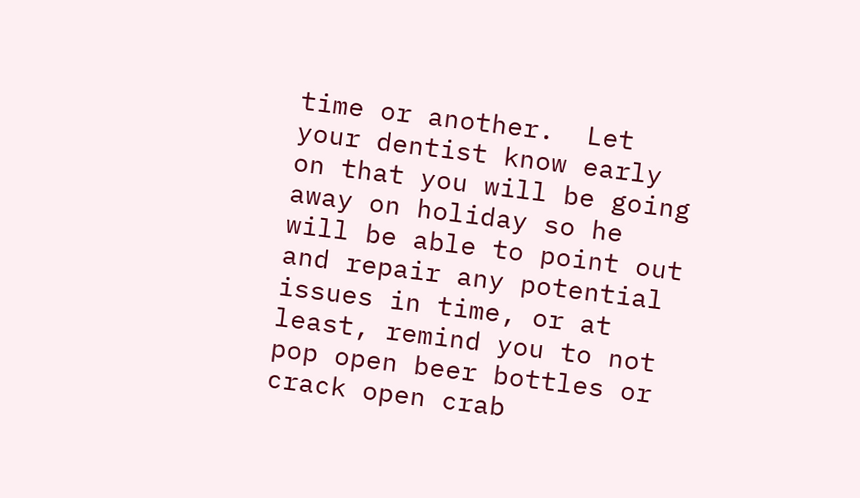time or another.  Let your dentist know early on that you will be going away on holiday so he will be able to point out and repair any potential issues in time, or at least, remind you to not pop open beer bottles or crack open crab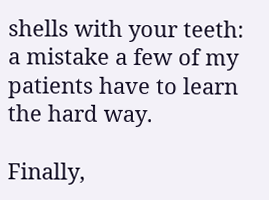shells with your teeth: a mistake a few of my patients have to learn the hard way.

Finally,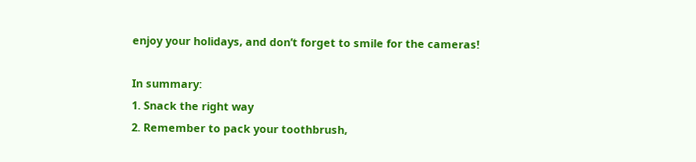enjoy your holidays, and don’t forget to smile for the cameras!

In summary:
1. Snack the right way
2. Remember to pack your toothbrush,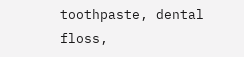toothpaste, dental floss,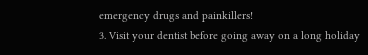emergency drugs and painkillers!
3. Visit your dentist before going away on a long holiday